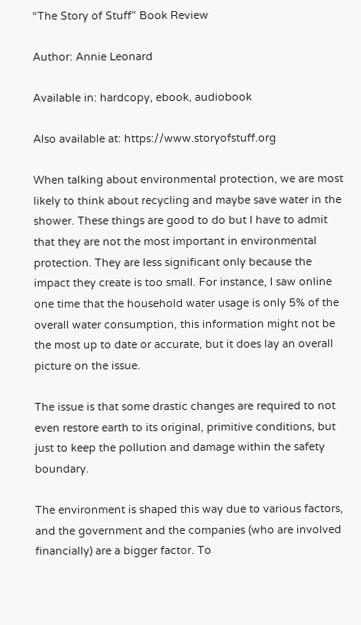“The Story of Stuff” Book Review

Author: Annie Leonard

Available in: hardcopy, ebook, audiobook

Also available at: https://www.storyofstuff.org

When talking about environmental protection, we are most likely to think about recycling and maybe save water in the shower. These things are good to do but I have to admit that they are not the most important in environmental protection. They are less significant only because the impact they create is too small. For instance, I saw online one time that the household water usage is only 5% of the overall water consumption, this information might not be the most up to date or accurate, but it does lay an overall picture on the issue.

The issue is that some drastic changes are required to not even restore earth to its original, primitive conditions, but just to keep the pollution and damage within the safety boundary.

The environment is shaped this way due to various factors, and the government and the companies (who are involved financially) are a bigger factor. To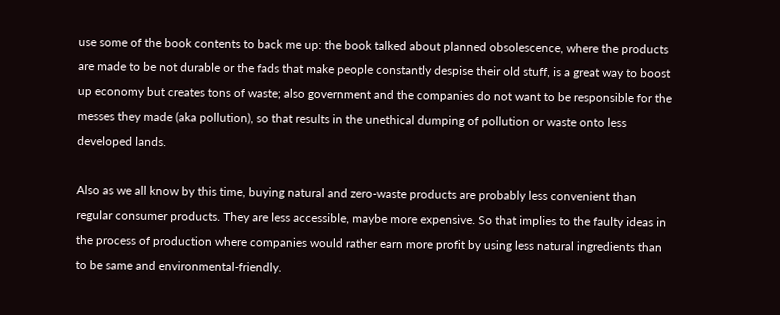use some of the book contents to back me up: the book talked about planned obsolescence, where the products are made to be not durable or the fads that make people constantly despise their old stuff, is a great way to boost up economy but creates tons of waste; also government and the companies do not want to be responsible for the messes they made (aka pollution), so that results in the unethical dumping of pollution or waste onto less developed lands.

Also as we all know by this time, buying natural and zero-waste products are probably less convenient than regular consumer products. They are less accessible, maybe more expensive. So that implies to the faulty ideas in the process of production where companies would rather earn more profit by using less natural ingredients than to be same and environmental-friendly.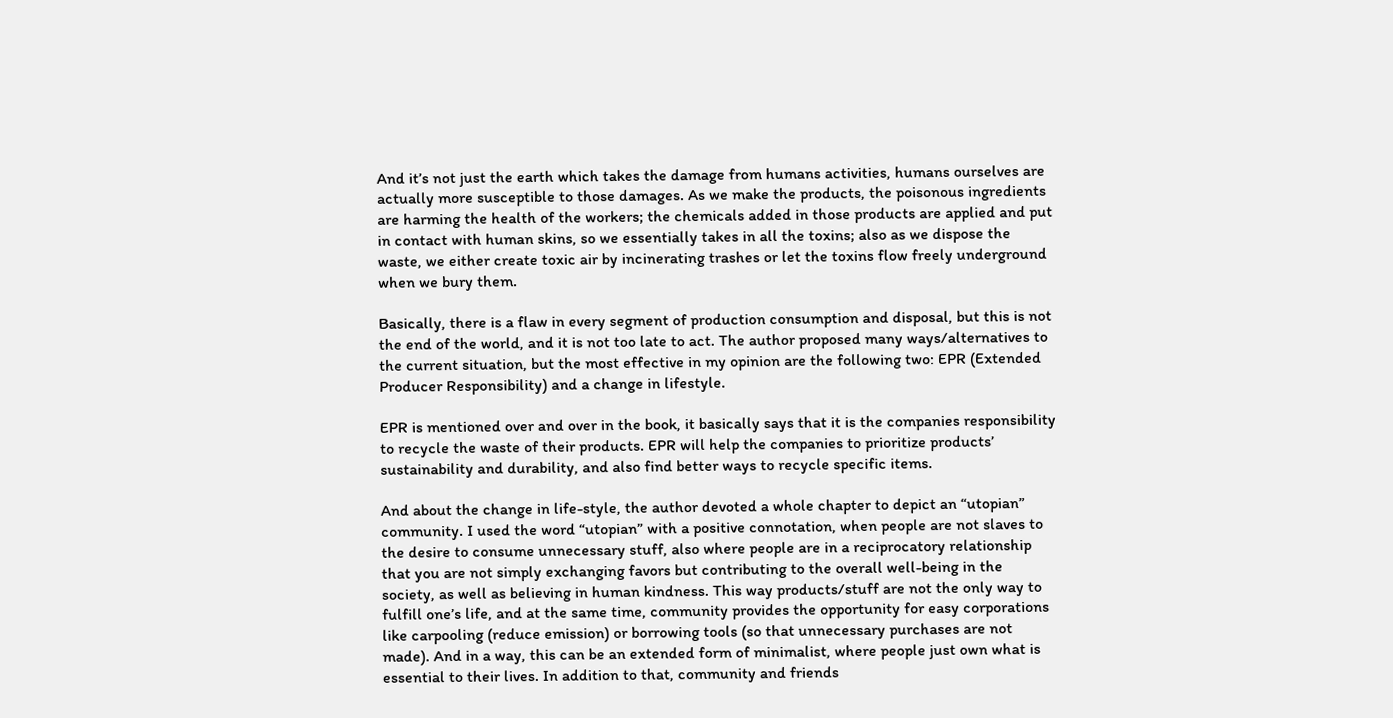And it’s not just the earth which takes the damage from humans activities, humans ourselves are actually more susceptible to those damages. As we make the products, the poisonous ingredients are harming the health of the workers; the chemicals added in those products are applied and put in contact with human skins, so we essentially takes in all the toxins; also as we dispose the waste, we either create toxic air by incinerating trashes or let the toxins flow freely underground when we bury them.

Basically, there is a flaw in every segment of production consumption and disposal, but this is not the end of the world, and it is not too late to act. The author proposed many ways/alternatives to the current situation, but the most effective in my opinion are the following two: EPR (Extended Producer Responsibility) and a change in lifestyle.

EPR is mentioned over and over in the book, it basically says that it is the companies responsibility to recycle the waste of their products. EPR will help the companies to prioritize products’ sustainability and durability, and also find better ways to recycle specific items.

And about the change in life-style, the author devoted a whole chapter to depict an “utopian” community. I used the word “utopian” with a positive connotation, when people are not slaves to the desire to consume unnecessary stuff, also where people are in a reciprocatory relationship that you are not simply exchanging favors but contributing to the overall well-being in the society, as well as believing in human kindness. This way products/stuff are not the only way to fulfill one’s life, and at the same time, community provides the opportunity for easy corporations like carpooling (reduce emission) or borrowing tools (so that unnecessary purchases are not made). And in a way, this can be an extended form of minimalist, where people just own what is essential to their lives. In addition to that, community and friends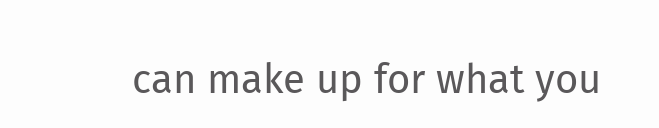can make up for what you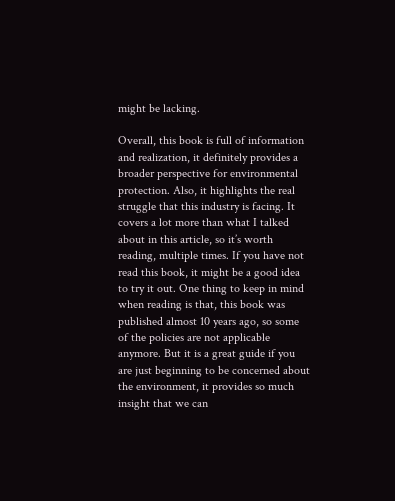might be lacking.

Overall, this book is full of information and realization, it definitely provides a broader perspective for environmental protection. Also, it highlights the real struggle that this industry is facing. It covers a lot more than what I talked about in this article, so it’s worth reading, multiple times. If you have not read this book, it might be a good idea to try it out. One thing to keep in mind when reading is that, this book was published almost 10 years ago, so some of the policies are not applicable anymore. But it is a great guide if you are just beginning to be concerned about the environment, it provides so much insight that we can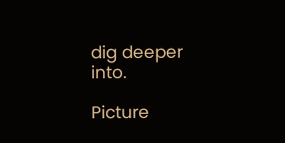dig deeper into.

Picture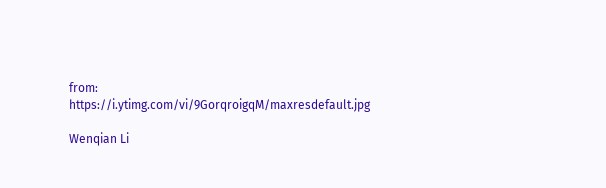from: https://i.ytimg.com/vi/9GorqroigqM/maxresdefault.jpg

Wenqian Li